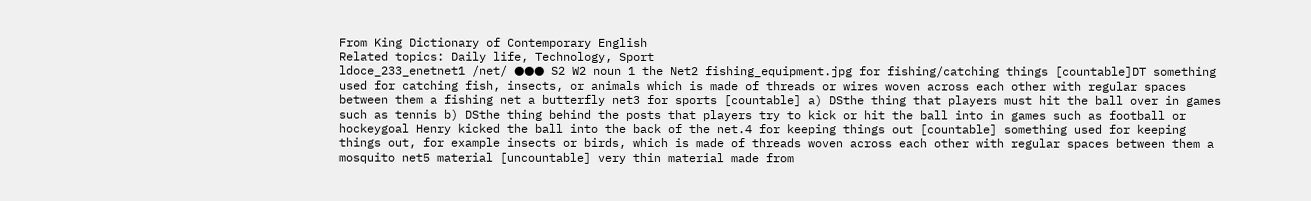From King Dictionary of Contemporary English
Related topics: Daily life, Technology, Sport
ldoce_233_enetnet1 /net/ ●●● S2 W2 noun 1 the Net2 fishing_equipment.jpg for fishing/catching things [countable]DT something used for catching fish, insects, or animals which is made of threads or wires woven across each other with regular spaces between them a fishing net a butterfly net3 for sports [countable] a) DSthe thing that players must hit the ball over in games such as tennis b) DSthe thing behind the posts that players try to kick or hit the ball into in games such as football or hockeygoal Henry kicked the ball into the back of the net.4 for keeping things out [countable] something used for keeping things out, for example insects or birds, which is made of threads woven across each other with regular spaces between them a mosquito net5 material [uncountable] very thin material made from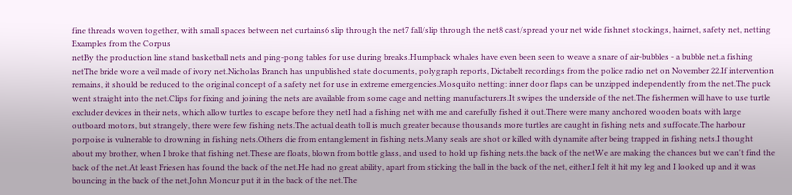fine threads woven together, with small spaces between net curtains6 slip through the net7 fall/slip through the net8 cast/spread your net wide fishnet stockings, hairnet, safety net, netting
Examples from the Corpus
netBy the production line stand basketball nets and ping-pong tables for use during breaks.Humpback whales have even been seen to weave a snare of air-bubbles - a bubble net.a fishing netThe bride wore a veil made of ivory net.Nicholas Branch has unpublished state documents, polygraph reports, Dictabelt recordings from the police radio net on November 22.If intervention remains, it should be reduced to the original concept of a safety net for use in extreme emergencies.Mosquito netting: inner door flaps can be unzipped independently from the net.The puck went straight into the net.Clips for fixing and joining the nets are available from some cage and netting manufacturers.It swipes the underside of the net.The fishermen will have to use turtle excluder devices in their nets, which allow turtles to escape before they netI had a fishing net with me and carefully fished it out.There were many anchored wooden boats with large outboard motors, but strangely, there were few fishing nets.The actual death toll is much greater because thousands more turtles are caught in fishing nets and suffocate.The harbour porpoise is vulnerable to drowning in fishing nets.Others die from entanglement in fishing nets.Many seals are shot or killed with dynamite after being trapped in fishing nets.I thought about my brother, when I broke that fishing net.These are floats, blown from bottle glass, and used to hold up fishing nets.the back of the netWe are making the chances but we can't find the back of the net.At least Friesen has found the back of the net.He had no great ability, apart from sticking the ball in the back of the net, either.I felt it hit my leg and I looked up and it was bouncing in the back of the net.John Moncur put it in the back of the net.The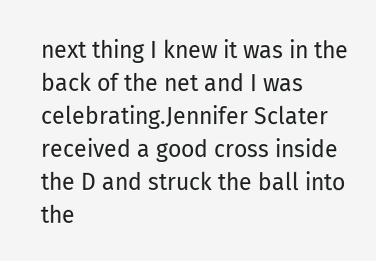next thing I knew it was in the back of the net and I was celebrating.Jennifer Sclater received a good cross inside the D and struck the ball into the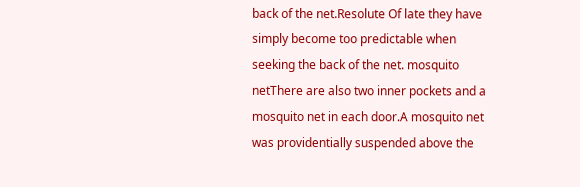back of the net.Resolute Of late they have simply become too predictable when seeking the back of the net. mosquito netThere are also two inner pockets and a mosquito net in each door.A mosquito net was providentially suspended above the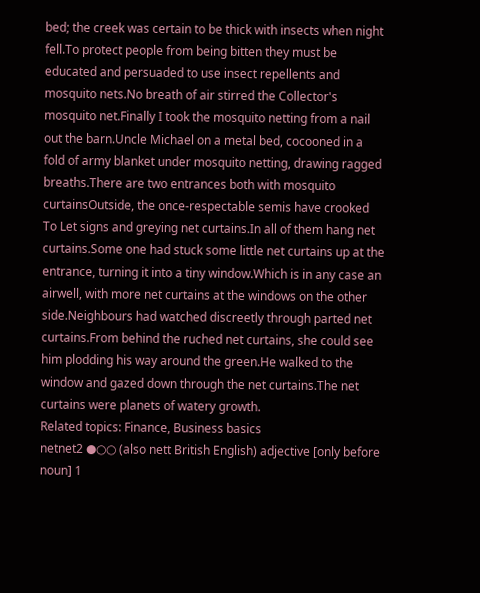bed; the creek was certain to be thick with insects when night fell.To protect people from being bitten they must be educated and persuaded to use insect repellents and mosquito nets.No breath of air stirred the Collector's mosquito net.Finally I took the mosquito netting from a nail out the barn.Uncle Michael on a metal bed, cocooned in a fold of army blanket under mosquito netting, drawing ragged breaths.There are two entrances both with mosquito curtainsOutside, the once-respectable semis have crooked To Let signs and greying net curtains.In all of them hang net curtains.Some one had stuck some little net curtains up at the entrance, turning it into a tiny window.Which is in any case an airwell, with more net curtains at the windows on the other side.Neighbours had watched discreetly through parted net curtains.From behind the ruched net curtains, she could see him plodding his way around the green.He walked to the window and gazed down through the net curtains.The net curtains were planets of watery growth.
Related topics: Finance, Business basics
netnet2 ●○○ (also nett British English) adjective [only before noun] 1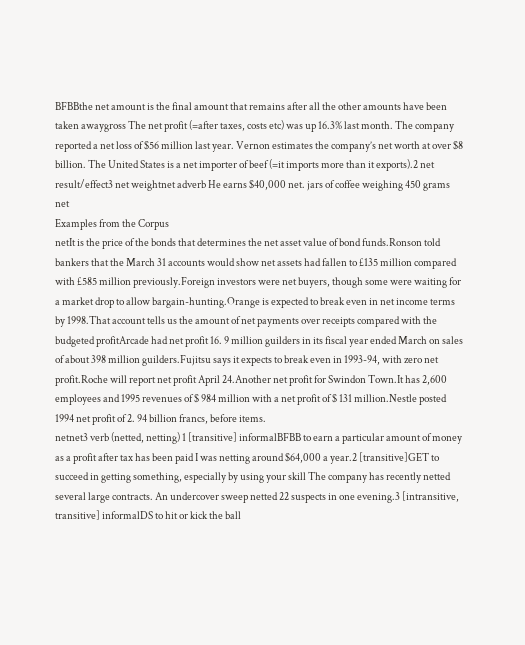BFBBthe net amount is the final amount that remains after all the other amounts have been taken awaygross The net profit (=after taxes, costs etc) was up 16.3% last month. The company reported a net loss of $56 million last year. Vernon estimates the company’s net worth at over $8 billion. The United States is a net importer of beef (=it imports more than it exports).2 net result/effect3 net weightnet adverb He earns $40,000 net. jars of coffee weighing 450 grams net
Examples from the Corpus
netIt is the price of the bonds that determines the net asset value of bond funds.Ronson told bankers that the March 31 accounts would show net assets had fallen to £135 million compared with £585 million previously.Foreign investors were net buyers, though some were waiting for a market drop to allow bargain-hunting.Orange is expected to break even in net income terms by 1998.That account tells us the amount of net payments over receipts compared with the budgeted profitArcade had net profit 16. 9 million guilders in its fiscal year ended March on sales of about 398 million guilders.Fujitsu says it expects to break even in 1993-94, with zero net profit.Roche will report net profit April 24.Another net profit for Swindon Town.It has 2,600 employees and 1995 revenues of $ 984 million with a net profit of $ 131 million.Nestle posted 1994 net profit of 2. 94 billion francs, before items.
netnet3 verb (netted, netting) 1 [transitive] informalBFBB to earn a particular amount of money as a profit after tax has been paid I was netting around $64,000 a year.2 [transitive]GET to succeed in getting something, especially by using your skill The company has recently netted several large contracts. An undercover sweep netted 22 suspects in one evening.3 [intransitive, transitive] informalDS to hit or kick the ball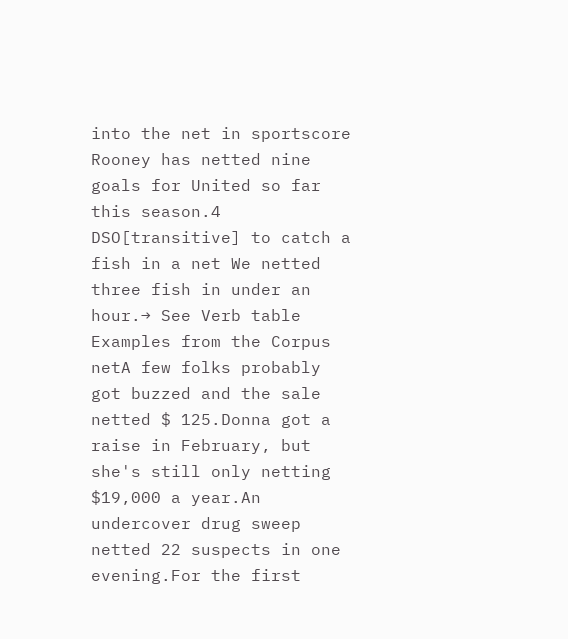into the net in sportscore Rooney has netted nine goals for United so far this season.4 DSO[transitive] to catch a fish in a net We netted three fish in under an hour.→ See Verb table
Examples from the Corpus
netA few folks probably got buzzed and the sale netted $ 125.Donna got a raise in February, but she's still only netting $19,000 a year.An undercover drug sweep netted 22 suspects in one evening.For the first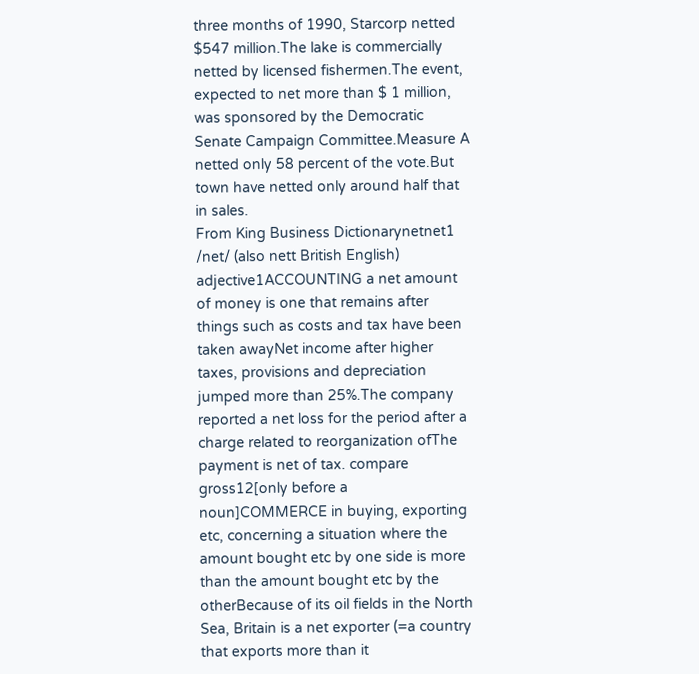three months of 1990, Starcorp netted $547 million.The lake is commercially netted by licensed fishermen.The event, expected to net more than $ 1 million, was sponsored by the Democratic Senate Campaign Committee.Measure A netted only 58 percent of the vote.But town have netted only around half that in sales.
From King Business Dictionarynetnet1 /net/ (also nett British English) adjective1ACCOUNTING a net amount of money is one that remains after things such as costs and tax have been taken awayNet income after higher taxes, provisions and depreciation jumped more than 25%.The company reported a net loss for the period after a charge related to reorganization ofThe payment is net of tax. compare gross12[only before a noun]COMMERCE in buying, exporting etc, concerning a situation where the amount bought etc by one side is more than the amount bought etc by the otherBecause of its oil fields in the North Sea, Britain is a net exporter (=a country that exports more than it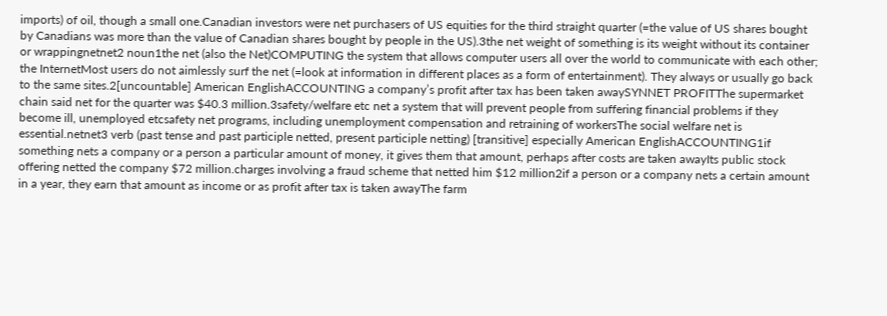imports) of oil, though a small one.Canadian investors were net purchasers of US equities for the third straight quarter (=the value of US shares bought by Canadians was more than the value of Canadian shares bought by people in the US).3the net weight of something is its weight without its container or wrappingnetnet2 noun1the net (also the Net)COMPUTING the system that allows computer users all over the world to communicate with each other; the InternetMost users do not aimlessly surf the net (=look at information in different places as a form of entertainment). They always or usually go back to the same sites.2[uncountable] American EnglishACCOUNTING a company’s profit after tax has been taken awaySYNNET PROFITThe supermarket chain said net for the quarter was $40.3 million.3safety/welfare etc net a system that will prevent people from suffering financial problems if they become ill, unemployed etcsafety net programs, including unemployment compensation and retraining of workersThe social welfare net is essential.netnet3 verb (past tense and past participle netted, present participle netting) [transitive] especially American EnglishACCOUNTING1if something nets a company or a person a particular amount of money, it gives them that amount, perhaps after costs are taken awayIts public stock offering netted the company $72 million.charges involving a fraud scheme that netted him $12 million2if a person or a company nets a certain amount in a year, they earn that amount as income or as profit after tax is taken awayThe farm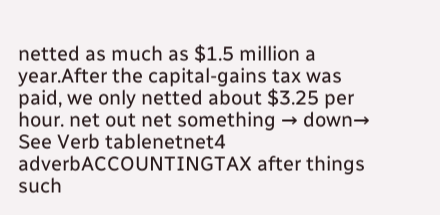netted as much as $1.5 million a year.After the capital-gains tax was paid, we only netted about $3.25 per hour. net out net something → down→ See Verb tablenetnet4 adverbACCOUNTINGTAX after things such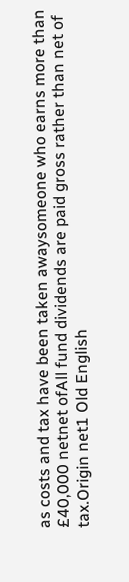as costs and tax have been taken awaysomeone who earns more than £40,000 netnet ofAll fund dividends are paid gross rather than net of tax.Origin net1 Old English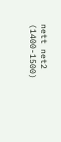nett net2 (1400-1500)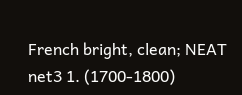French bright, clean; NEAT net3 1. (1700-1800)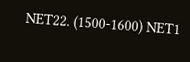NET22. (1500-1600) NET1